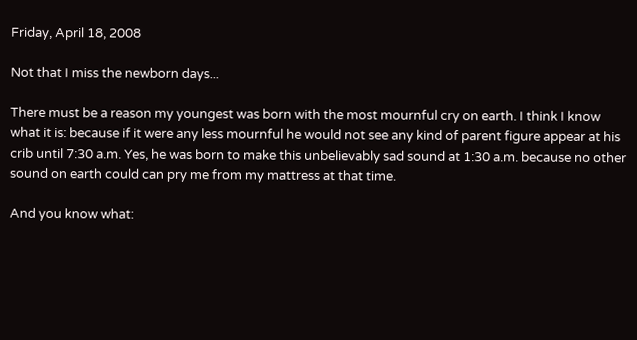Friday, April 18, 2008

Not that I miss the newborn days...

There must be a reason my youngest was born with the most mournful cry on earth. I think I know what it is: because if it were any less mournful he would not see any kind of parent figure appear at his crib until 7:30 a.m. Yes, he was born to make this unbelievably sad sound at 1:30 a.m. because no other sound on earth could can pry me from my mattress at that time.

And you know what: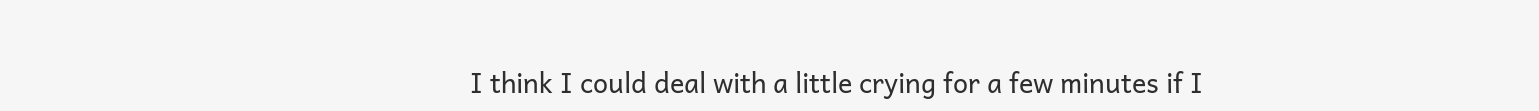I think I could deal with a little crying for a few minutes if I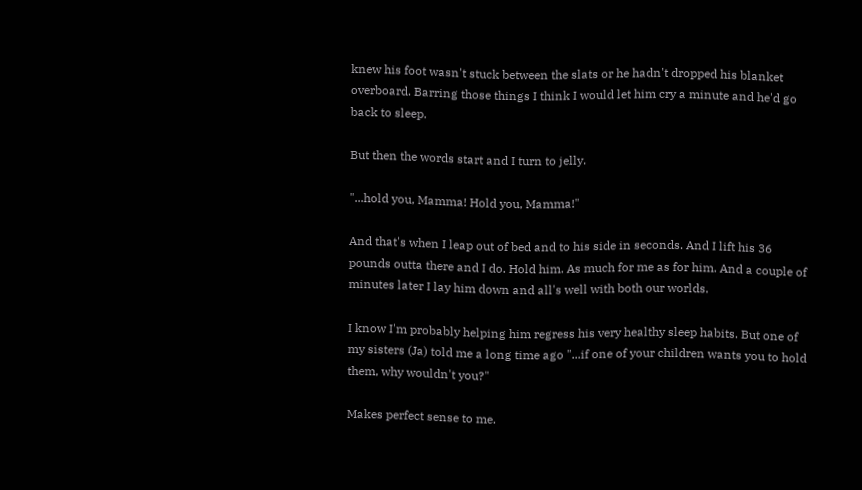knew his foot wasn't stuck between the slats or he hadn't dropped his blanket overboard. Barring those things I think I would let him cry a minute and he'd go back to sleep.

But then the words start and I turn to jelly.

"...hold you, Mamma! Hold you, Mamma!"

And that's when I leap out of bed and to his side in seconds. And I lift his 36 pounds outta there and I do. Hold him. As much for me as for him. And a couple of minutes later I lay him down and all's well with both our worlds.

I know I'm probably helping him regress his very healthy sleep habits. But one of my sisters (Ja) told me a long time ago "...if one of your children wants you to hold them, why wouldn't you?"

Makes perfect sense to me.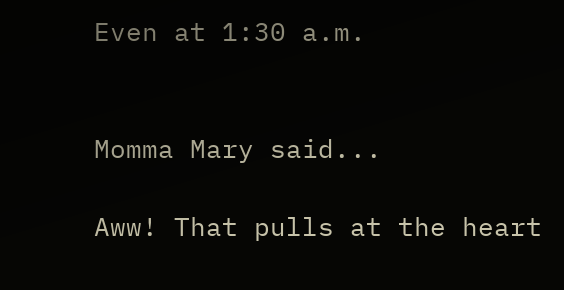Even at 1:30 a.m.


Momma Mary said...

Aww! That pulls at the heart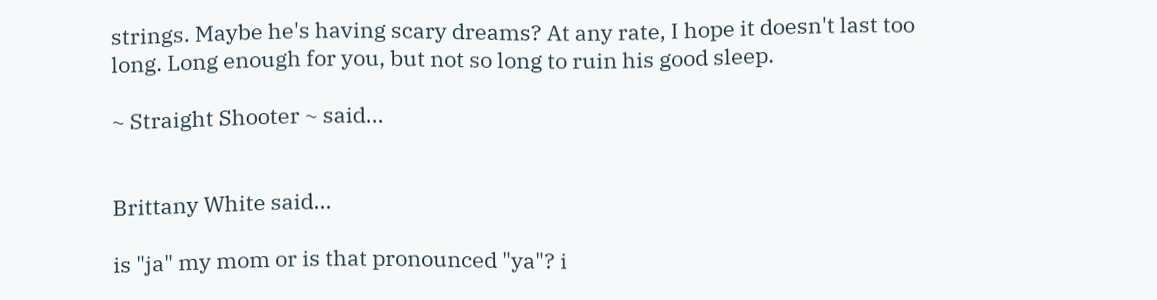strings. Maybe he's having scary dreams? At any rate, I hope it doesn't last too long. Long enough for you, but not so long to ruin his good sleep.

~ Straight Shooter ~ said...


Brittany White said...

is "ja" my mom or is that pronounced "ya"? i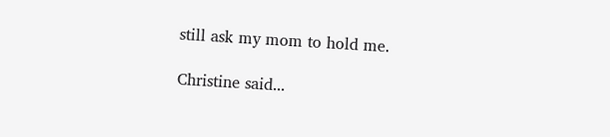still ask my mom to hold me.

Christine said...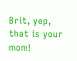Brit, yep, that is your mom!